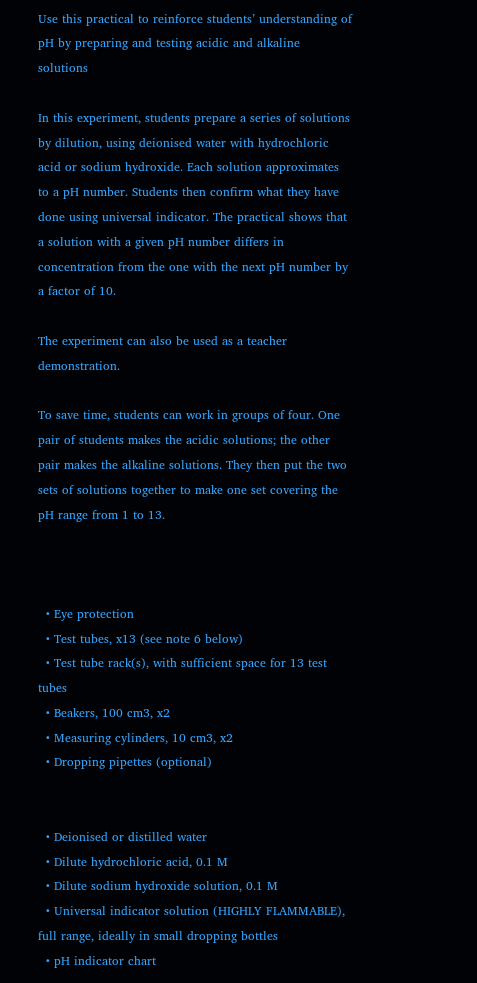Use this practical to reinforce students’ understanding of pH by preparing and testing acidic and alkaline solutions

In this experiment, students prepare a series of solutions by dilution, using deionised water with hydrochloric acid or sodium hydroxide. Each solution approximates to a pH number. Students then confirm what they have done using universal indicator. The practical shows that a solution with a given pH number differs in concentration from the one with the next pH number by a factor of 10.

The experiment can also be used as a teacher demonstration.

To save time, students can work in groups of four. One pair of students makes the acidic solutions; the other pair makes the alkaline solutions. They then put the two sets of solutions together to make one set covering the pH range from 1 to 13.



  • Eye protection
  • Test tubes, x13 (see note 6 below)
  • Test tube rack(s), with sufficient space for 13 test tubes
  • Beakers, 100 cm3, x2
  • Measuring cylinders, 10 cm3, x2
  • Dropping pipettes (optional)


  • Deionised or distilled water
  • Dilute hydrochloric acid, 0.1 M
  • Dilute sodium hydroxide solution, 0.1 M
  • Universal indicator solution (HIGHLY FLAMMABLE), full range, ideally in small dropping bottles
  • pH indicator chart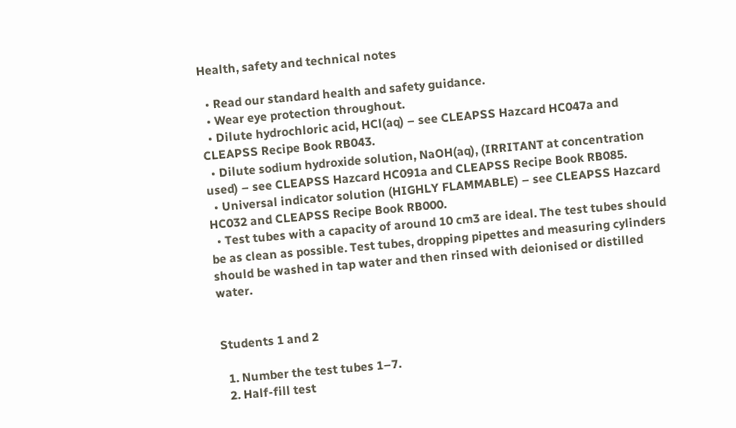Health, safety and technical notes

  • Read our standard health and safety guidance.
  • Wear eye protection throughout.
  • Dilute hydrochloric acid, HCl(aq) – see CLEAPSS Hazcard HC047a and CLEAPSS Recipe Book RB043.
  • Dilute sodium hydroxide solution, NaOH(aq), (IRRITANT at concentration used) – see CLEAPSS Hazcard HC091a and CLEAPSS Recipe Book RB085.
  • Universal indicator solution (HIGHLY FLAMMABLE) – see CLEAPSS Hazcard HC032 and CLEAPSS Recipe Book RB000.
  • Test tubes with a capacity of around 10 cm3 are ideal. The test tubes should be as clean as possible. Test tubes, dropping pipettes and measuring cylinders should be washed in tap water and then rinsed with deionised or distilled water.


Students 1 and 2

  1. Number the test tubes 1–7.
  2. Half-fill test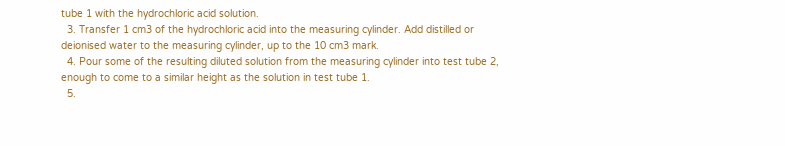tube 1 with the hydrochloric acid solution.
  3. Transfer 1 cm3 of the hydrochloric acid into the measuring cylinder. Add distilled or deionised water to the measuring cylinder, up to the 10 cm3 mark.
  4. Pour some of the resulting diluted solution from the measuring cylinder into test tube 2, enough to come to a similar height as the solution in test tube 1.
  5.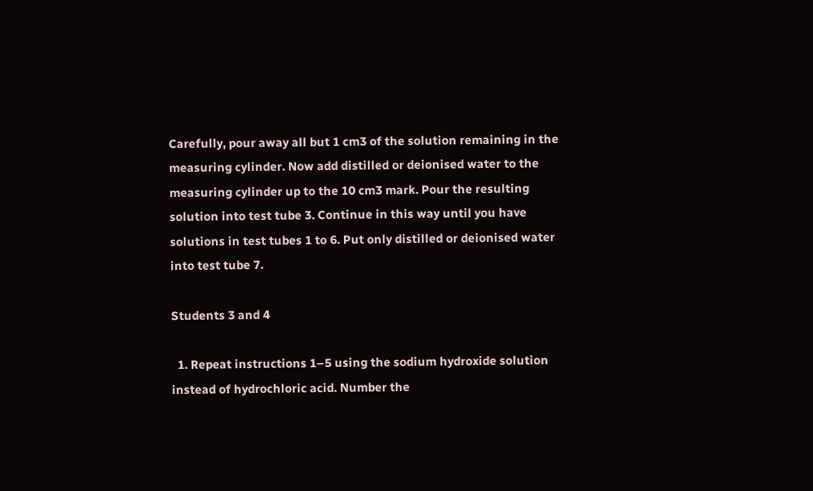Carefully, pour away all but 1 cm3 of the solution remaining in the measuring cylinder. Now add distilled or deionised water to the measuring cylinder up to the 10 cm3 mark. Pour the resulting solution into test tube 3. Continue in this way until you have solutions in test tubes 1 to 6. Put only distilled or deionised water into test tube 7.

Students 3 and 4

  1. Repeat instructions 1–5 using the sodium hydroxide solution instead of hydrochloric acid. Number the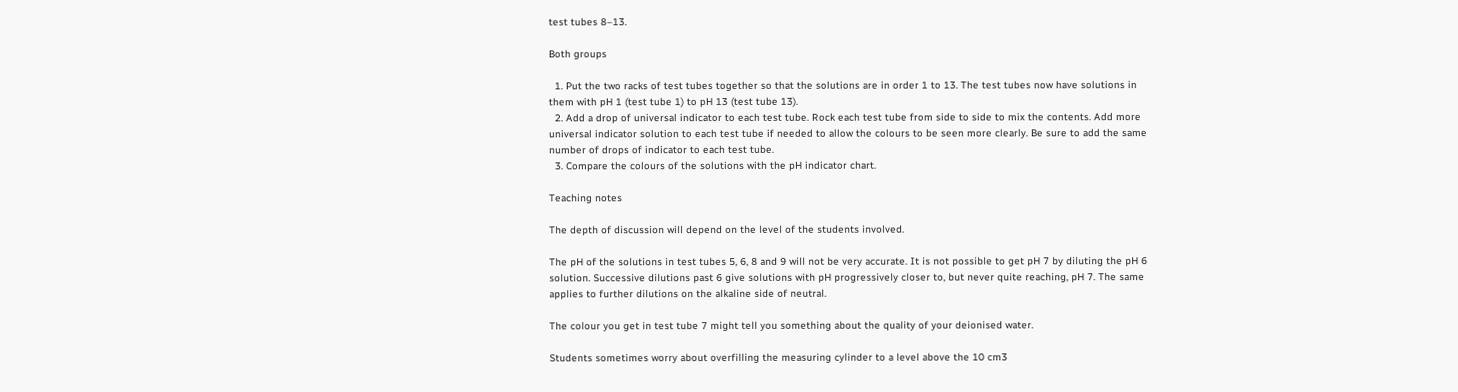test tubes 8–13.

Both groups

  1. Put the two racks of test tubes together so that the solutions are in order 1 to 13. The test tubes now have solutions in them with pH 1 (test tube 1) to pH 13 (test tube 13).
  2. Add a drop of universal indicator to each test tube. Rock each test tube from side to side to mix the contents. Add more universal indicator solution to each test tube if needed to allow the colours to be seen more clearly. Be sure to add the same number of drops of indicator to each test tube.
  3. Compare the colours of the solutions with the pH indicator chart.

Teaching notes

The depth of discussion will depend on the level of the students involved.

The pH of the solutions in test tubes 5, 6, 8 and 9 will not be very accurate. It is not possible to get pH 7 by diluting the pH 6 solution. Successive dilutions past 6 give solutions with pH progressively closer to, but never quite reaching, pH 7. The same applies to further dilutions on the alkaline side of neutral.

The colour you get in test tube 7 might tell you something about the quality of your deionised water.

Students sometimes worry about overfilling the measuring cylinder to a level above the 10 cm3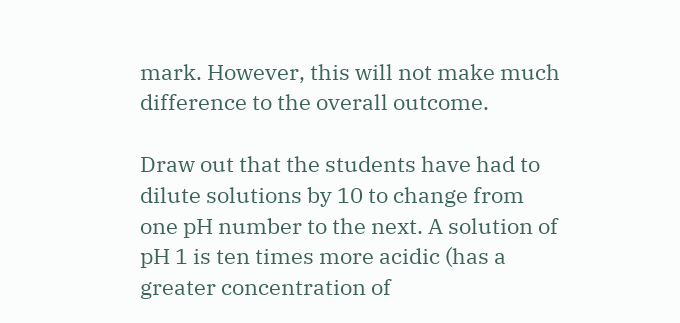mark. However, this will not make much difference to the overall outcome.

Draw out that the students have had to dilute solutions by 10 to change from one pH number to the next. A solution of pH 1 is ten times more acidic (has a greater concentration of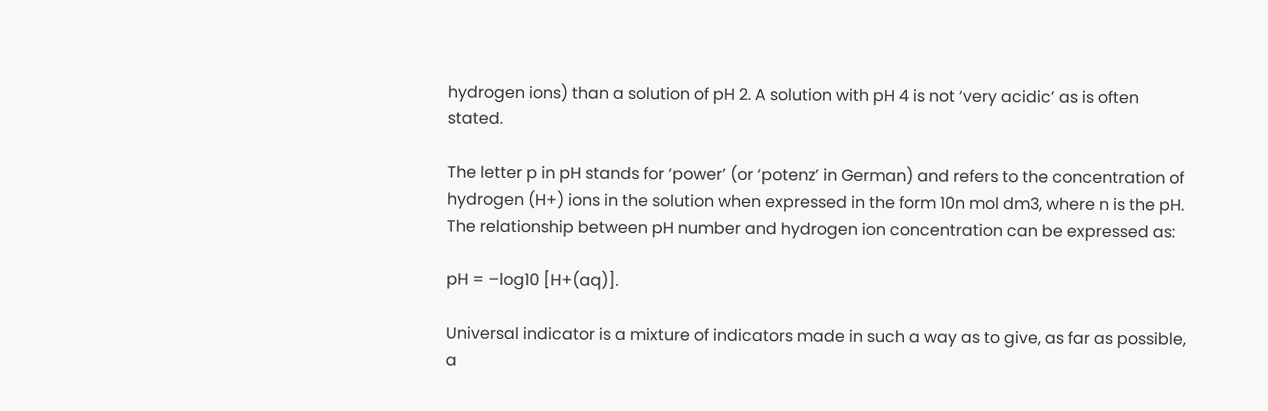hydrogen ions) than a solution of pH 2. A solution with pH 4 is not ‘very acidic’ as is often stated.

The letter p in pH stands for ‘power’ (or ‘potenz’ in German) and refers to the concentration of hydrogen (H+) ions in the solution when expressed in the form 10n mol dm3, where n is the pH. The relationship between pH number and hydrogen ion concentration can be expressed as:

pH = –log10 [H+(aq)].

Universal indicator is a mixture of indicators made in such a way as to give, as far as possible, a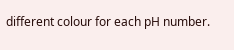different colour for each pH number.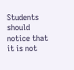Students should notice that it is not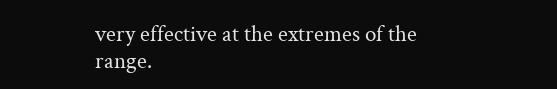very effective at the extremes of the range.